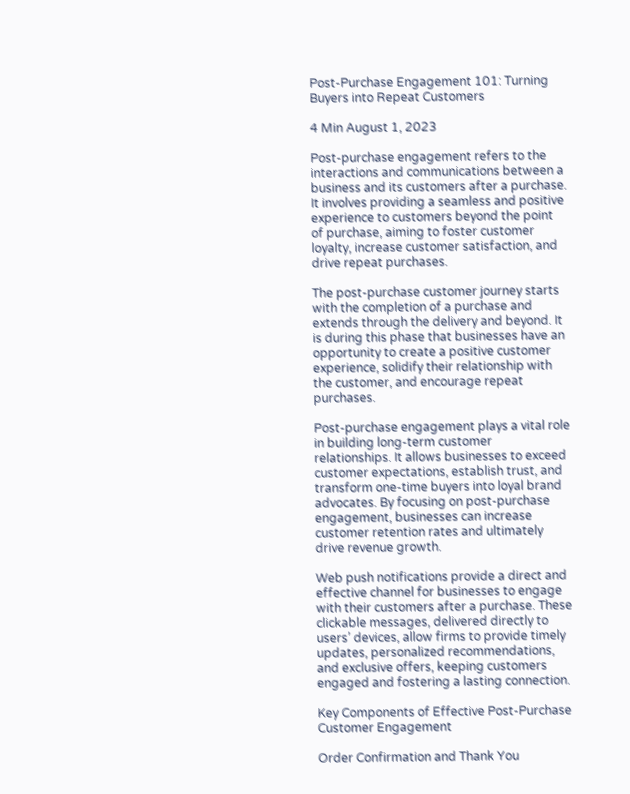Post-Purchase Engagement 101: Turning Buyers into Repeat Customers

4 Min August 1, 2023

Post-purchase engagement refers to the interactions and communications between a business and its customers after a purchase. It involves providing a seamless and positive experience to customers beyond the point of purchase, aiming to foster customer loyalty, increase customer satisfaction, and drive repeat purchases.

The post-purchase customer journey starts with the completion of a purchase and extends through the delivery and beyond. It is during this phase that businesses have an opportunity to create a positive customer experience, solidify their relationship with the customer, and encourage repeat purchases.

Post-purchase engagement plays a vital role in building long-term customer relationships. It allows businesses to exceed customer expectations, establish trust, and transform one-time buyers into loyal brand advocates. By focusing on post-purchase engagement, businesses can increase customer retention rates and ultimately drive revenue growth.

Web push notifications provide a direct and effective channel for businesses to engage with their customers after a purchase. These clickable messages, delivered directly to users’ devices, allow firms to provide timely updates, personalized recommendations, and exclusive offers, keeping customers engaged and fostering a lasting connection.

Key Components of Effective Post-Purchase Customer Engagement

Order Confirmation and Thank You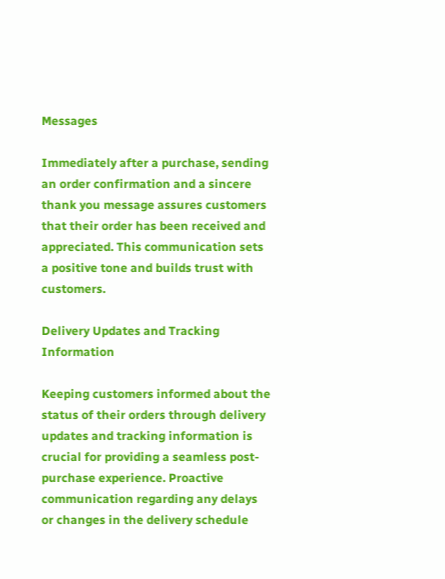Messages

Immediately after a purchase, sending an order confirmation and a sincere thank you message assures customers that their order has been received and appreciated. This communication sets a positive tone and builds trust with customers.

Delivery Updates and Tracking Information

Keeping customers informed about the status of their orders through delivery updates and tracking information is crucial for providing a seamless post-purchase experience. Proactive communication regarding any delays or changes in the delivery schedule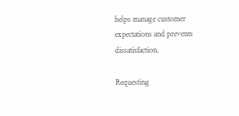helps manage customer expectations and prevents dissatisfaction.

Requesting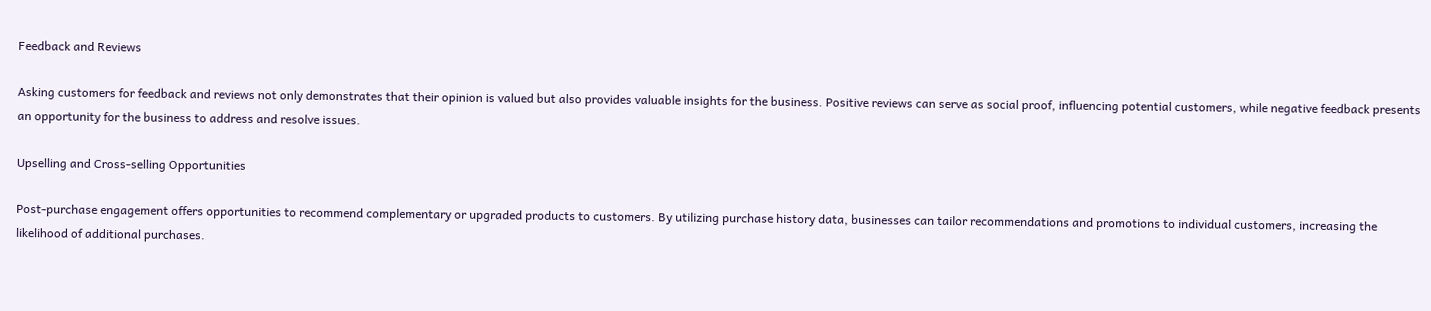Feedback and Reviews

Asking customers for feedback and reviews not only demonstrates that their opinion is valued but also provides valuable insights for the business. Positive reviews can serve as social proof, influencing potential customers, while negative feedback presents an opportunity for the business to address and resolve issues.

Upselling and Cross-selling Opportunities

Post-purchase engagement offers opportunities to recommend complementary or upgraded products to customers. By utilizing purchase history data, businesses can tailor recommendations and promotions to individual customers, increasing the likelihood of additional purchases.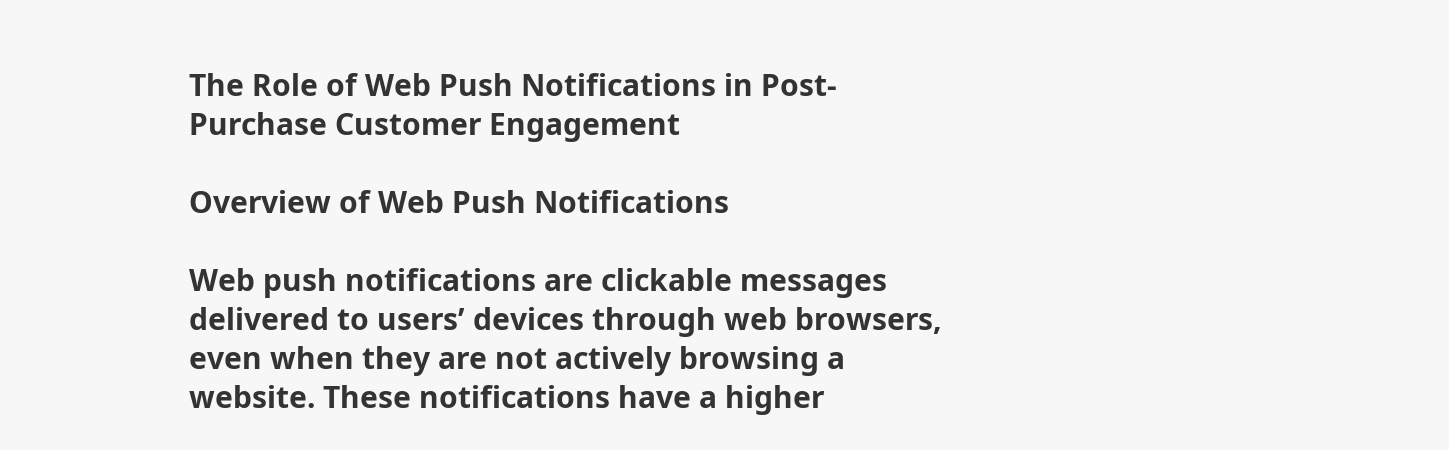The Role of Web Push Notifications in Post-Purchase Customer Engagement

Overview of Web Push Notifications

Web push notifications are clickable messages delivered to users’ devices through web browsers, even when they are not actively browsing a website. These notifications have a higher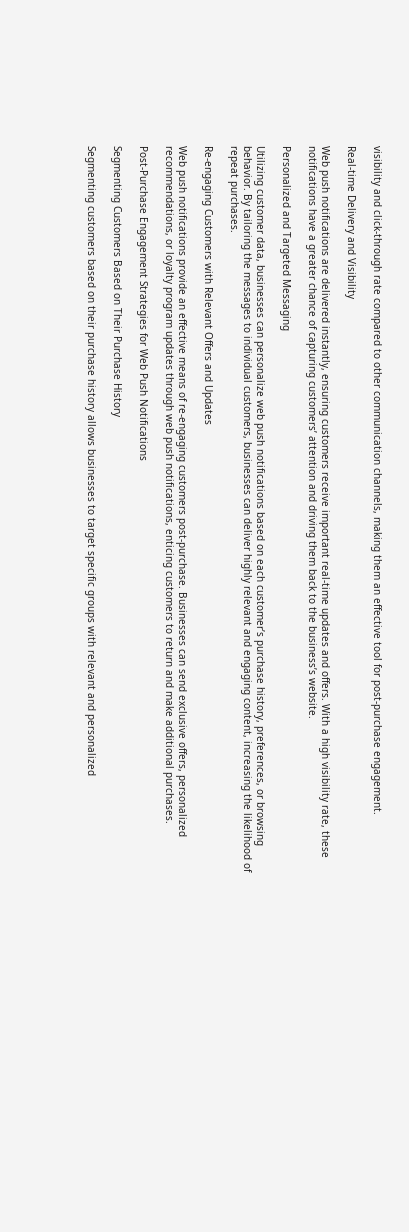visibility and click-through rate compared to other communication channels, making them an effective tool for post-purchase engagement.

Real-time Delivery and Visibility

Web push notifications are delivered instantly, ensuring customers receive important real-time updates and offers. With a high visibility rate, these notifications have a greater chance of capturing customers’ attention and driving them back to the business’s website.

Personalized and Targeted Messaging

Utilizing customer data, businesses can personalize web push notifications based on each customer’s purchase history, preferences, or browsing behavior. By tailoring the messages to individual customers, businesses can deliver highly relevant and engaging content, increasing the likelihood of repeat purchases.

Re-engaging Customers with Relevant Offers and Updates

Web push notifications provide an effective means of re-engaging customers post-purchase. Businesses can send exclusive offers, personalized recommendations, or loyalty program updates through web push notifications, enticing customers to return and make additional purchases.

Post-Purchase Engagement Strategies for Web Push Notifications

Segmenting Customers Based on Their Purchase History

Segmenting customers based on their purchase history allows businesses to target specific groups with relevant and personalized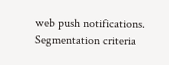web push notifications. Segmentation criteria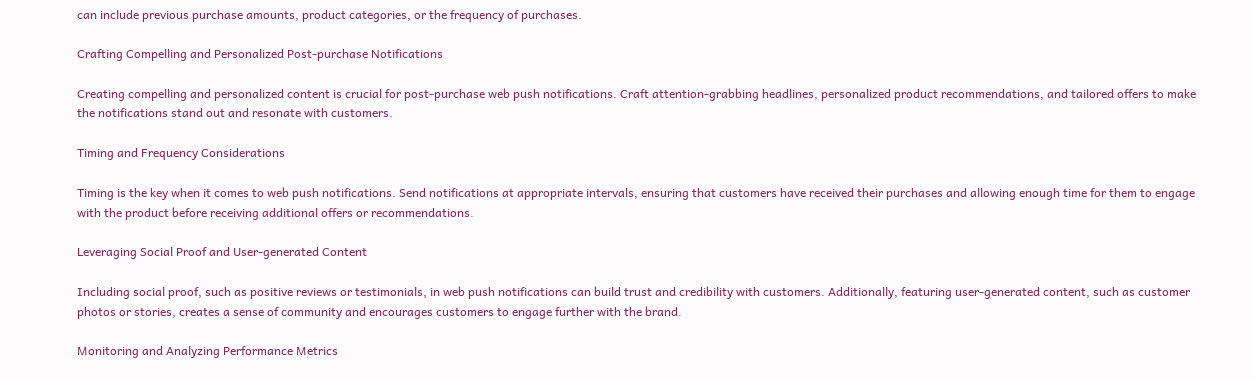can include previous purchase amounts, product categories, or the frequency of purchases.

Crafting Compelling and Personalized Post-purchase Notifications

Creating compelling and personalized content is crucial for post-purchase web push notifications. Craft attention-grabbing headlines, personalized product recommendations, and tailored offers to make the notifications stand out and resonate with customers.

Timing and Frequency Considerations

Timing is the key when it comes to web push notifications. Send notifications at appropriate intervals, ensuring that customers have received their purchases and allowing enough time for them to engage with the product before receiving additional offers or recommendations.

Leveraging Social Proof and User-generated Content

Including social proof, such as positive reviews or testimonials, in web push notifications can build trust and credibility with customers. Additionally, featuring user-generated content, such as customer photos or stories, creates a sense of community and encourages customers to engage further with the brand.

Monitoring and Analyzing Performance Metrics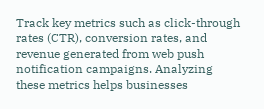Track key metrics such as click-through rates (CTR), conversion rates, and revenue generated from web push notification campaigns. Analyzing these metrics helps businesses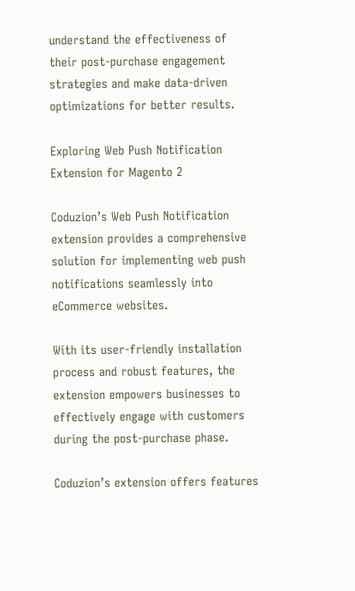understand the effectiveness of their post-purchase engagement strategies and make data-driven optimizations for better results.

Exploring Web Push Notification Extension for Magento 2

Coduzion’s Web Push Notification extension provides a comprehensive solution for implementing web push notifications seamlessly into eCommerce websites.

With its user-friendly installation process and robust features, the extension empowers businesses to effectively engage with customers during the post-purchase phase.

Coduzion’s extension offers features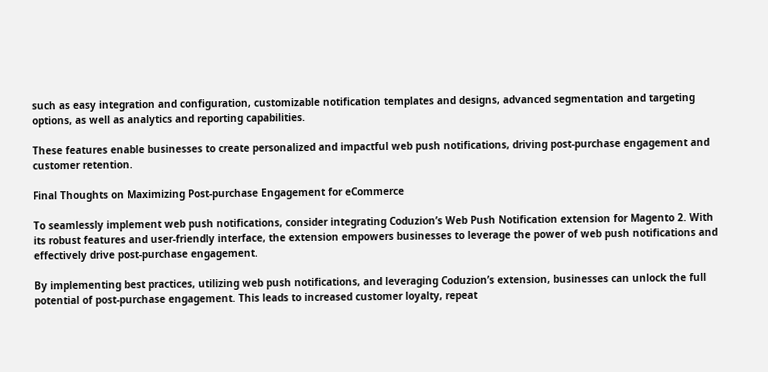such as easy integration and configuration, customizable notification templates and designs, advanced segmentation and targeting options, as well as analytics and reporting capabilities.

These features enable businesses to create personalized and impactful web push notifications, driving post-purchase engagement and customer retention.

Final Thoughts on Maximizing Post-purchase Engagement for eCommerce

To seamlessly implement web push notifications, consider integrating Coduzion’s Web Push Notification extension for Magento 2. With its robust features and user-friendly interface, the extension empowers businesses to leverage the power of web push notifications and effectively drive post-purchase engagement.

By implementing best practices, utilizing web push notifications, and leveraging Coduzion’s extension, businesses can unlock the full potential of post-purchase engagement. This leads to increased customer loyalty, repeat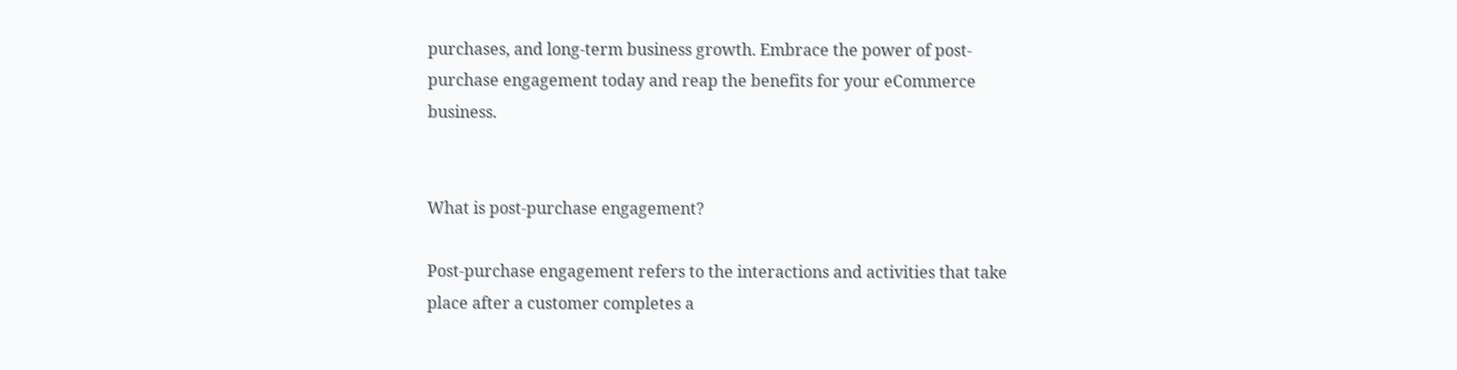purchases, and long-term business growth. Embrace the power of post-purchase engagement today and reap the benefits for your eCommerce business.


What is post-purchase engagement?

Post-purchase engagement refers to the interactions and activities that take place after a customer completes a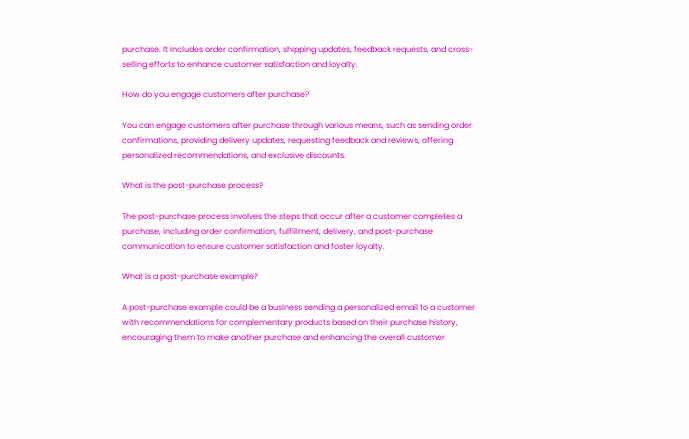purchase. It includes order confirmation, shipping updates, feedback requests, and cross-selling efforts to enhance customer satisfaction and loyalty.

How do you engage customers after purchase?

You can engage customers after purchase through various means, such as sending order confirmations, providing delivery updates, requesting feedback and reviews, offering personalized recommendations, and exclusive discounts.

What is the post-purchase process?

The post-purchase process involves the steps that occur after a customer completes a purchase, including order confirmation, fulfillment, delivery, and post-purchase communication to ensure customer satisfaction and foster loyalty.

What is a post-purchase example?

A post-purchase example could be a business sending a personalized email to a customer with recommendations for complementary products based on their purchase history, encouraging them to make another purchase and enhancing the overall customer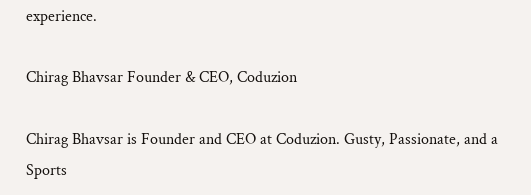experience.

Chirag Bhavsar Founder & CEO, Coduzion

Chirag Bhavsar is Founder and CEO at Coduzion. Gusty, Passionate, and a Sports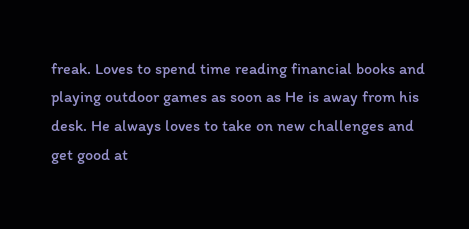freak. Loves to spend time reading financial books and playing outdoor games as soon as He is away from his desk. He always loves to take on new challenges and get good at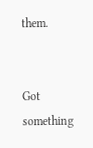them.


Got something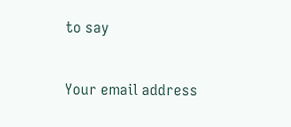to say

Your email address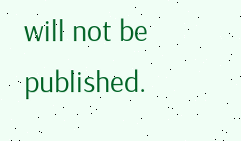will not be published.